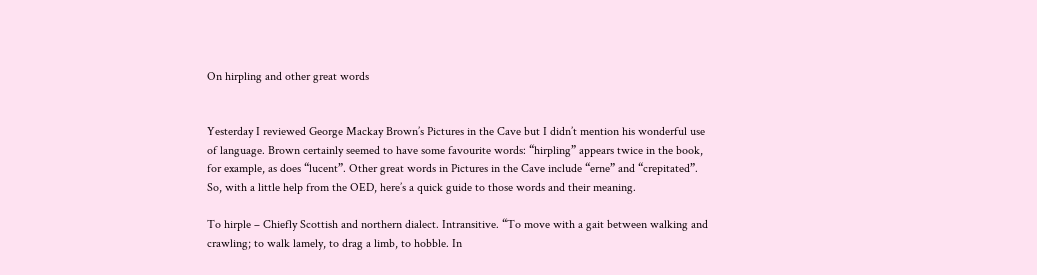On hirpling and other great words


Yesterday I reviewed George Mackay Brown’s Pictures in the Cave but I didn’t mention his wonderful use of language. Brown certainly seemed to have some favourite words: “hirpling” appears twice in the book, for example, as does “lucent”. Other great words in Pictures in the Cave include “erne” and “crepitated”. So, with a little help from the OED, here’s a quick guide to those words and their meaning.

To hirple – Chiefly Scottish and northern dialect. Intransitive. “To move with a gait between walking and crawling; to walk lamely, to drag a limb, to hobble. In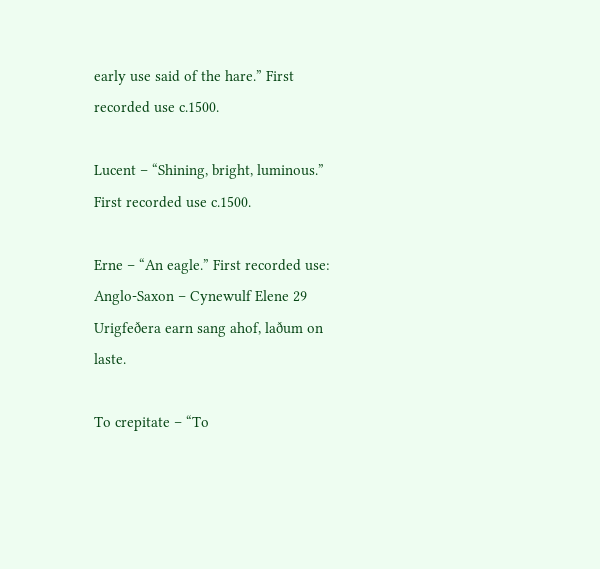early use said of the hare.” First recorded use c.1500.

Lucent – “Shining, bright, luminous.” First recorded use c.1500.

Erne – “An eagle.” First recorded use: Anglo-Saxon – Cynewulf Elene 29 Urigfeðera earn sang ahof, laðum on laste.

To crepitate – “To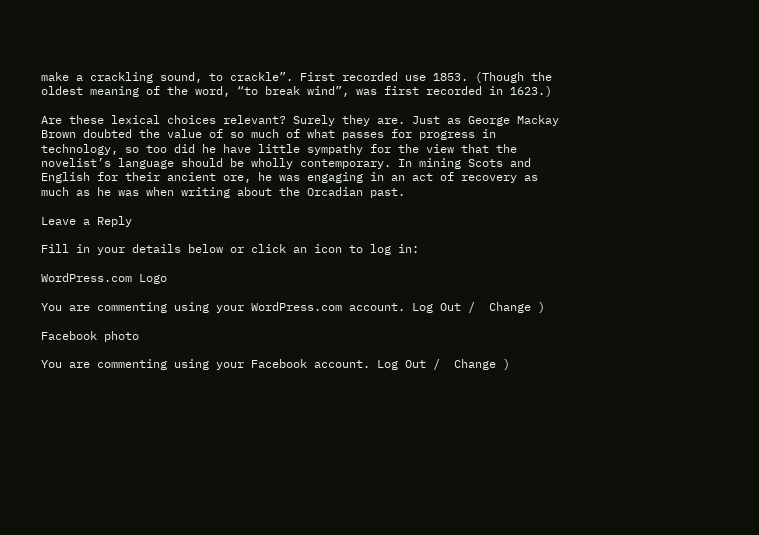make a crackling sound, to crackle”. First recorded use 1853. (Though the oldest meaning of the word, “to break wind”, was first recorded in 1623.)

Are these lexical choices relevant? Surely they are. Just as George Mackay Brown doubted the value of so much of what passes for progress in technology, so too did he have little sympathy for the view that the novelist’s language should be wholly contemporary. In mining Scots and English for their ancient ore, he was engaging in an act of recovery as much as he was when writing about the Orcadian past.

Leave a Reply

Fill in your details below or click an icon to log in:

WordPress.com Logo

You are commenting using your WordPress.com account. Log Out /  Change )

Facebook photo

You are commenting using your Facebook account. Log Out /  Change )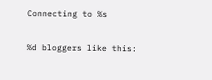Connecting to %s

%d bloggers like this: